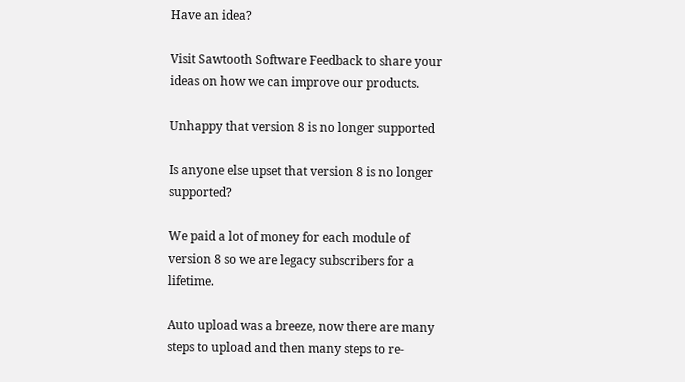Have an idea?

Visit Sawtooth Software Feedback to share your ideas on how we can improve our products.

Unhappy that version 8 is no longer supported

Is anyone else upset that version 8 is no longer supported?

We paid a lot of money for each module of version 8 so we are legacy subscribers for a lifetime.

Auto upload was a breeze, now there are many steps to upload and then many steps to re-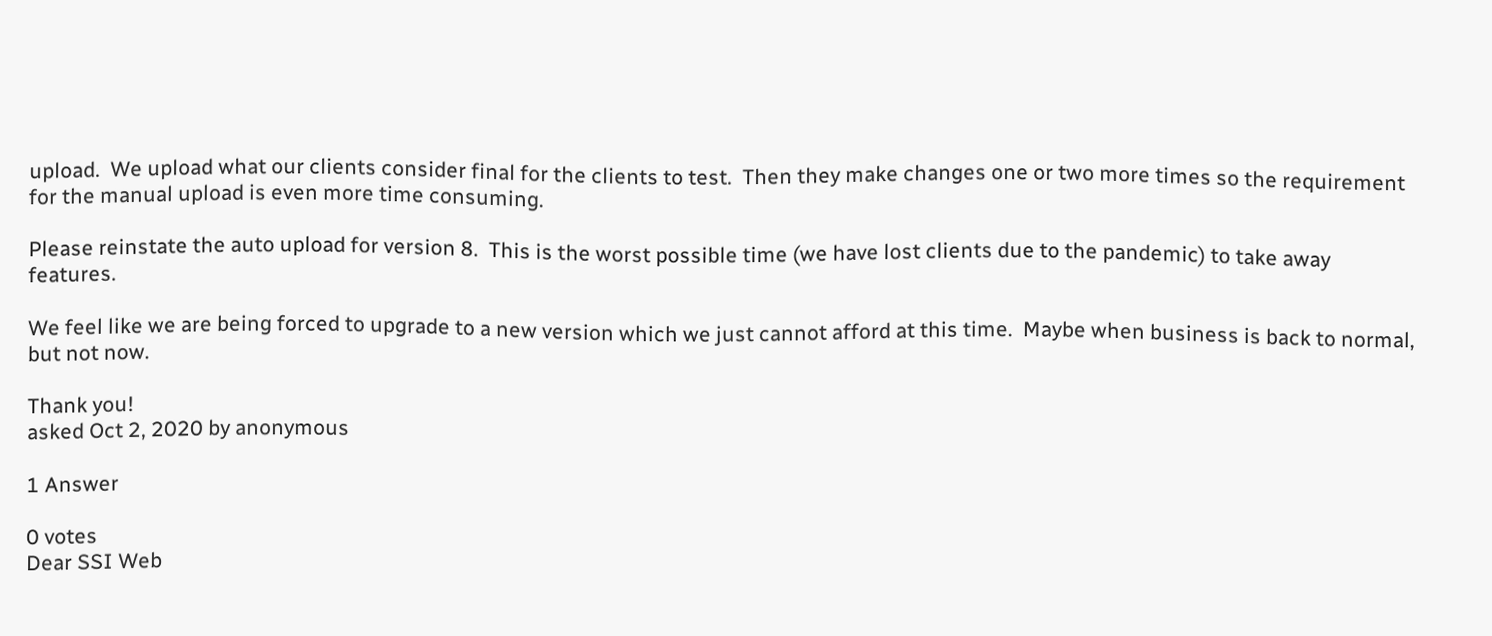upload.  We upload what our clients consider final for the clients to test.  Then they make changes one or two more times so the requirement for the manual upload is even more time consuming.

Please reinstate the auto upload for version 8.  This is the worst possible time (we have lost clients due to the pandemic) to take away features.

We feel like we are being forced to upgrade to a new version which we just cannot afford at this time.  Maybe when business is back to normal, but not now.

Thank you!
asked Oct 2, 2020 by anonymous

1 Answer

0 votes
Dear SSI Web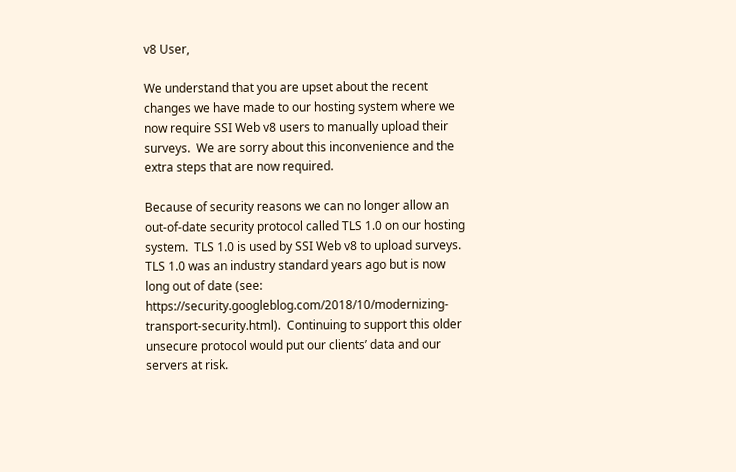v8 User,

We understand that you are upset about the recent changes we have made to our hosting system where we now require SSI Web v8 users to manually upload their surveys.  We are sorry about this inconvenience and the extra steps that are now required.

Because of security reasons we can no longer allow an out-of-date security protocol called TLS 1.0 on our hosting system.  TLS 1.0 is used by SSI Web v8 to upload surveys.  TLS 1.0 was an industry standard years ago but is now long out of date (see: https://security.googleblog.com/2018/10/modernizing-transport-security.html).  Continuing to support this older unsecure protocol would put our clients’ data and our servers at risk.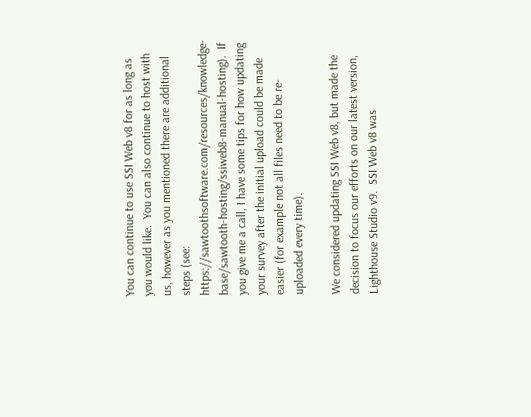You can continue to use SSI Web v8 for as long as you would like.  You can also continue to host with us, however as you mentioned there are additional steps (see: https://sawtoothsoftware.com/resources/knowledge-base/sawtooth-hosting/ssiweb8-manual-hosting).  If you give me a call, I have some tips for how updating your survey after the initial upload could be made easier (for example not all files need to be re-uploaded every time).

We considered updating SSI Web v8, but made the decision to focus our efforts on our latest version, Lighthouse Studio v9.  SSI Web v8 was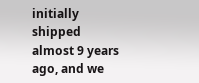initially shipped almost 9 years ago, and we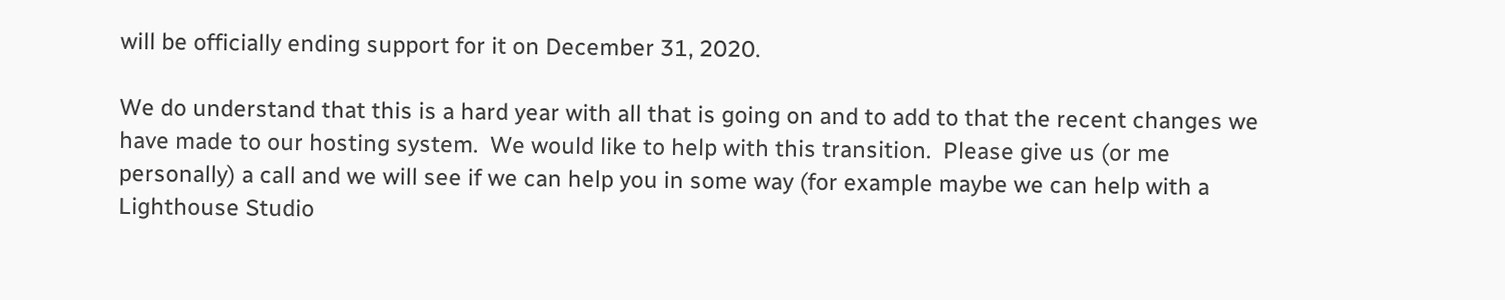will be officially ending support for it on December 31, 2020.

We do understand that this is a hard year with all that is going on and to add to that the recent changes we have made to our hosting system.  We would like to help with this transition.  Please give us (or me personally) a call and we will see if we can help you in some way (for example maybe we can help with a Lighthouse Studio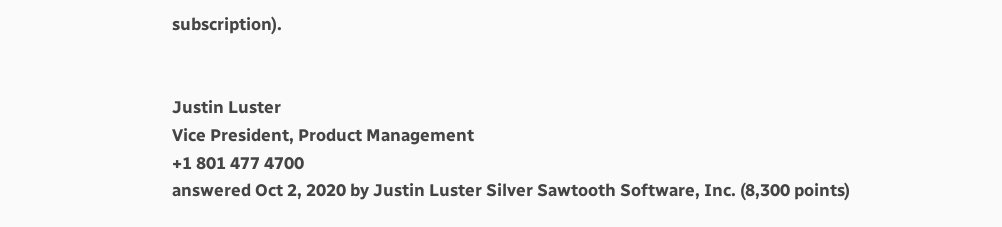subscription).


Justin Luster
Vice President, Product Management
+1 801 477 4700
answered Oct 2, 2020 by Justin Luster Silver Sawtooth Software, Inc. (8,300 points)